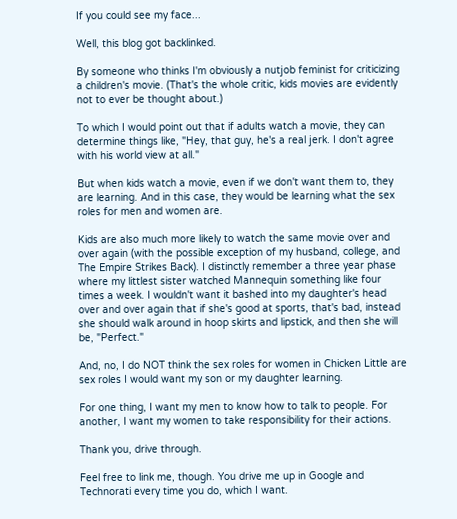If you could see my face...

Well, this blog got backlinked.

By someone who thinks I'm obviously a nutjob feminist for criticizing a children's movie. (That's the whole critic, kids movies are evidently not to ever be thought about.)

To which I would point out that if adults watch a movie, they can determine things like, "Hey, that guy, he's a real jerk. I don't agree with his world view at all."

But when kids watch a movie, even if we don't want them to, they are learning. And in this case, they would be learning what the sex roles for men and women are.

Kids are also much more likely to watch the same movie over and over again (with the possible exception of my husband, college, and The Empire Strikes Back). I distinctly remember a three year phase where my littlest sister watched Mannequin something like four times a week. I wouldn't want it bashed into my daughter's head over and over again that if she's good at sports, that's bad, instead she should walk around in hoop skirts and lipstick, and then she will be, "Perfect."

And, no, I do NOT think the sex roles for women in Chicken Little are sex roles I would want my son or my daughter learning.

For one thing, I want my men to know how to talk to people. For another, I want my women to take responsibility for their actions.

Thank you, drive through.

Feel free to link me, though. You drive me up in Google and Technorati every time you do, which I want.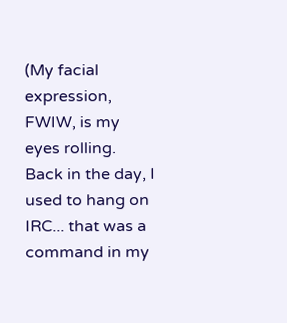(My facial expression, FWIW, is my eyes rolling. Back in the day, I used to hang on IRC... that was a command in my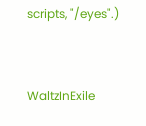scripts, "/eyes".)


WaltzInExile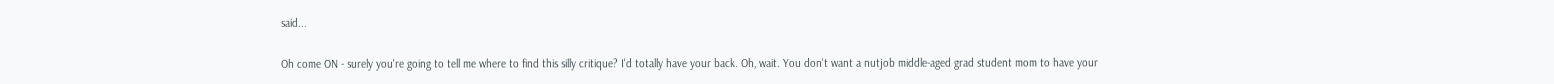said...

Oh come ON - surely you're going to tell me where to find this silly critique? I'd totally have your back. Oh, wait. You don't want a nutjob middle-aged grad student mom to have your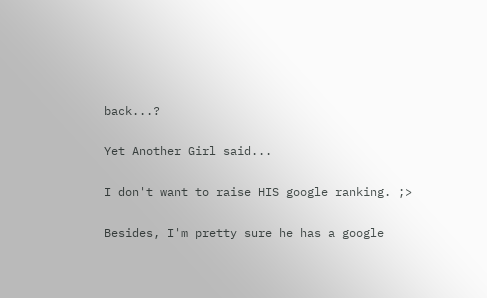back...?

Yet Another Girl said...

I don't want to raise HIS google ranking. ;>

Besides, I'm pretty sure he has a google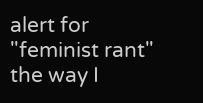alert for "feminist rant" the way I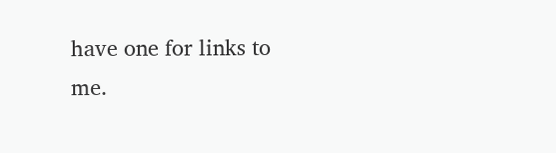have one for links to me.